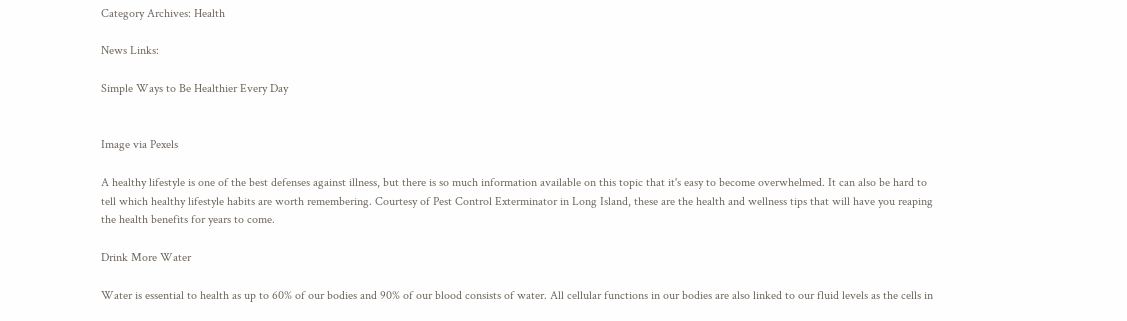Category Archives: Health

News Links:

Simple Ways to Be Healthier Every Day


Image via Pexels

A healthy lifestyle is one of the best defenses against illness, but there is so much information available on this topic that it's easy to become overwhelmed. It can also be hard to tell which healthy lifestyle habits are worth remembering. Courtesy of Pest Control Exterminator in Long Island, these are the health and wellness tips that will have you reaping the health benefits for years to come.

Drink More Water

Water is essential to health as up to 60% of our bodies and 90% of our blood consists of water. All cellular functions in our bodies are also linked to our fluid levels as the cells in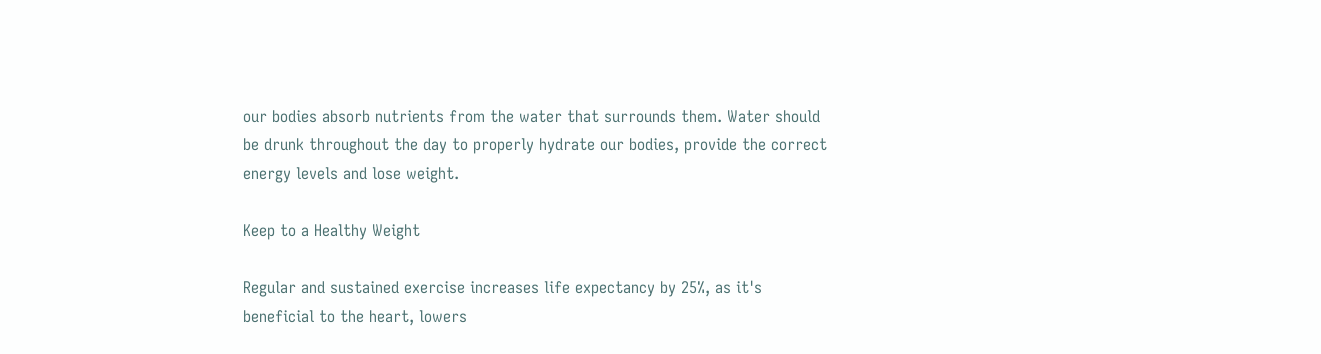our bodies absorb nutrients from the water that surrounds them. Water should be drunk throughout the day to properly hydrate our bodies, provide the correct energy levels and lose weight.

Keep to a Healthy Weight

Regular and sustained exercise increases life expectancy by 25%, as it's beneficial to the heart, lowers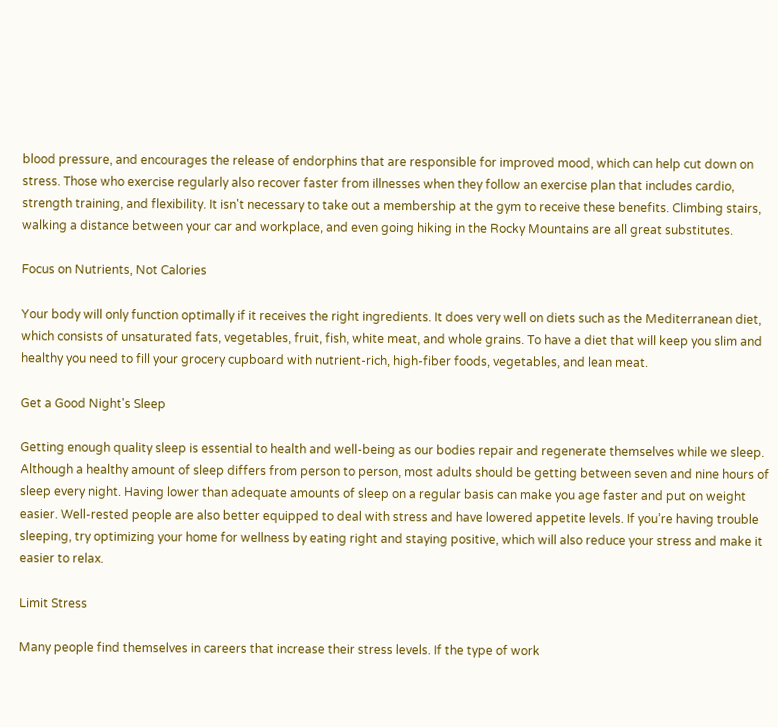blood pressure, and encourages the release of endorphins that are responsible for improved mood, which can help cut down on stress. Those who exercise regularly also recover faster from illnesses when they follow an exercise plan that includes cardio, strength training, and flexibility. It isn't necessary to take out a membership at the gym to receive these benefits. Climbing stairs, walking a distance between your car and workplace, and even going hiking in the Rocky Mountains are all great substitutes.

Focus on Nutrients, Not Calories

Your body will only function optimally if it receives the right ingredients. It does very well on diets such as the Mediterranean diet, which consists of unsaturated fats, vegetables, fruit, fish, white meat, and whole grains. To have a diet that will keep you slim and healthy you need to fill your grocery cupboard with nutrient-rich, high-fiber foods, vegetables, and lean meat.

Get a Good Night's Sleep

Getting enough quality sleep is essential to health and well-being as our bodies repair and regenerate themselves while we sleep. Although a healthy amount of sleep differs from person to person, most adults should be getting between seven and nine hours of sleep every night. Having lower than adequate amounts of sleep on a regular basis can make you age faster and put on weight easier. Well-rested people are also better equipped to deal with stress and have lowered appetite levels. If you’re having trouble sleeping, try optimizing your home for wellness by eating right and staying positive, which will also reduce your stress and make it easier to relax.

Limit Stress

Many people find themselves in careers that increase their stress levels. If the type of work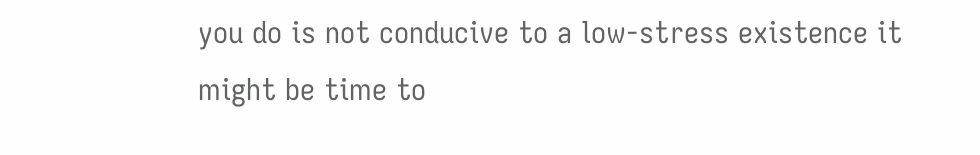you do is not conducive to a low-stress existence it might be time to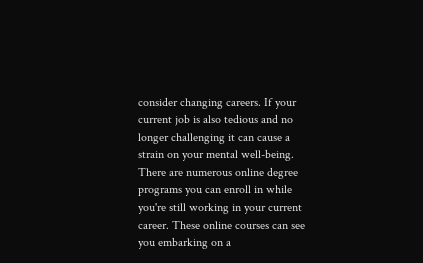consider changing careers. If your current job is also tedious and no longer challenging it can cause a strain on your mental well-being. There are numerous online degree programs you can enroll in while you're still working in your current career. These online courses can see you embarking on a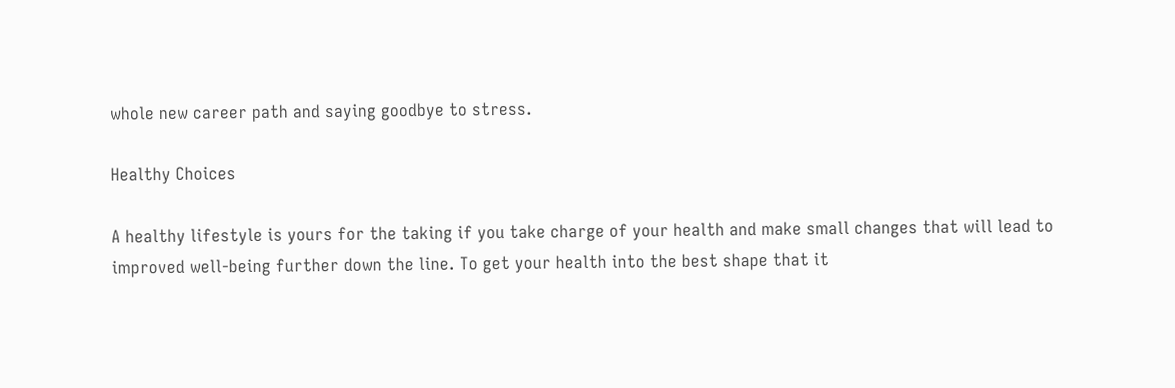whole new career path and saying goodbye to stress.

Healthy Choices

A healthy lifestyle is yours for the taking if you take charge of your health and make small changes that will lead to improved well-being further down the line. To get your health into the best shape that it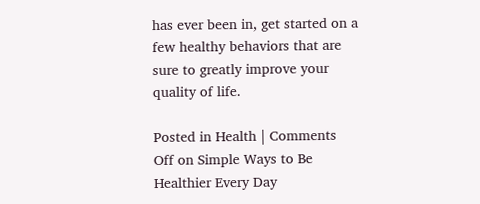has ever been in, get started on a few healthy behaviors that are sure to greatly improve your quality of life.

Posted in Health | Comments Off on Simple Ways to Be Healthier Every Day